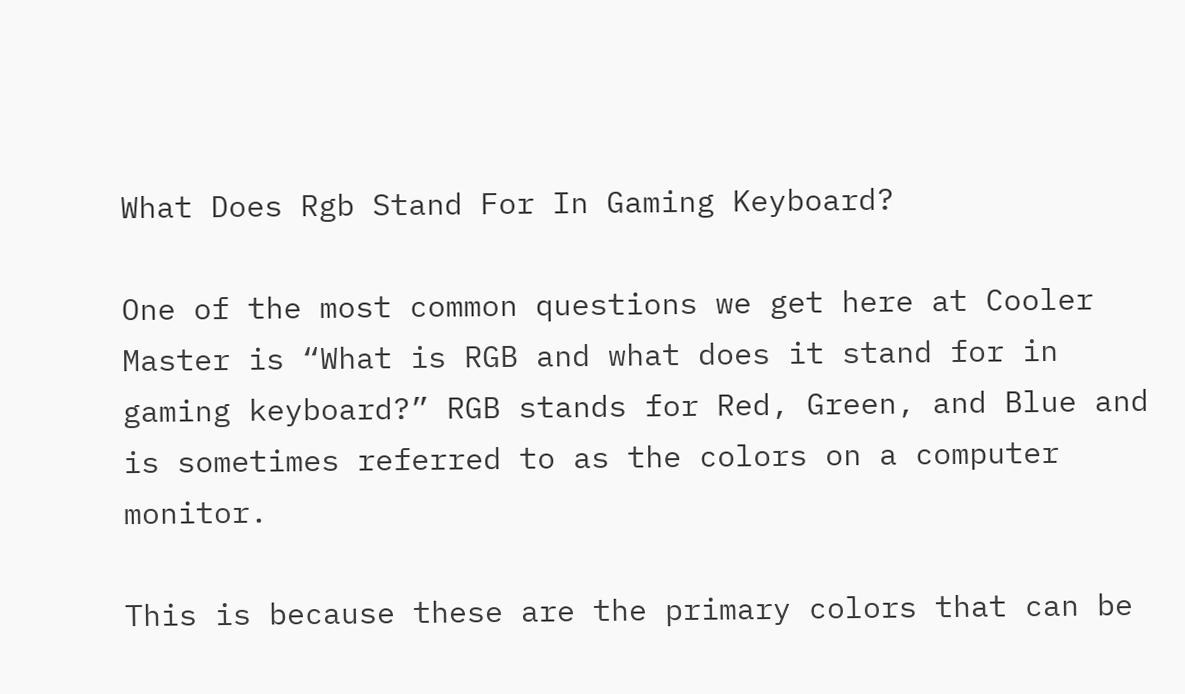What Does Rgb Stand For In Gaming Keyboard?

One of the most common questions we get here at Cooler Master is “What is RGB and what does it stand for in gaming keyboard?” RGB stands for Red, Green, and Blue and is sometimes referred to as the colors on a computer monitor.

This is because these are the primary colors that can be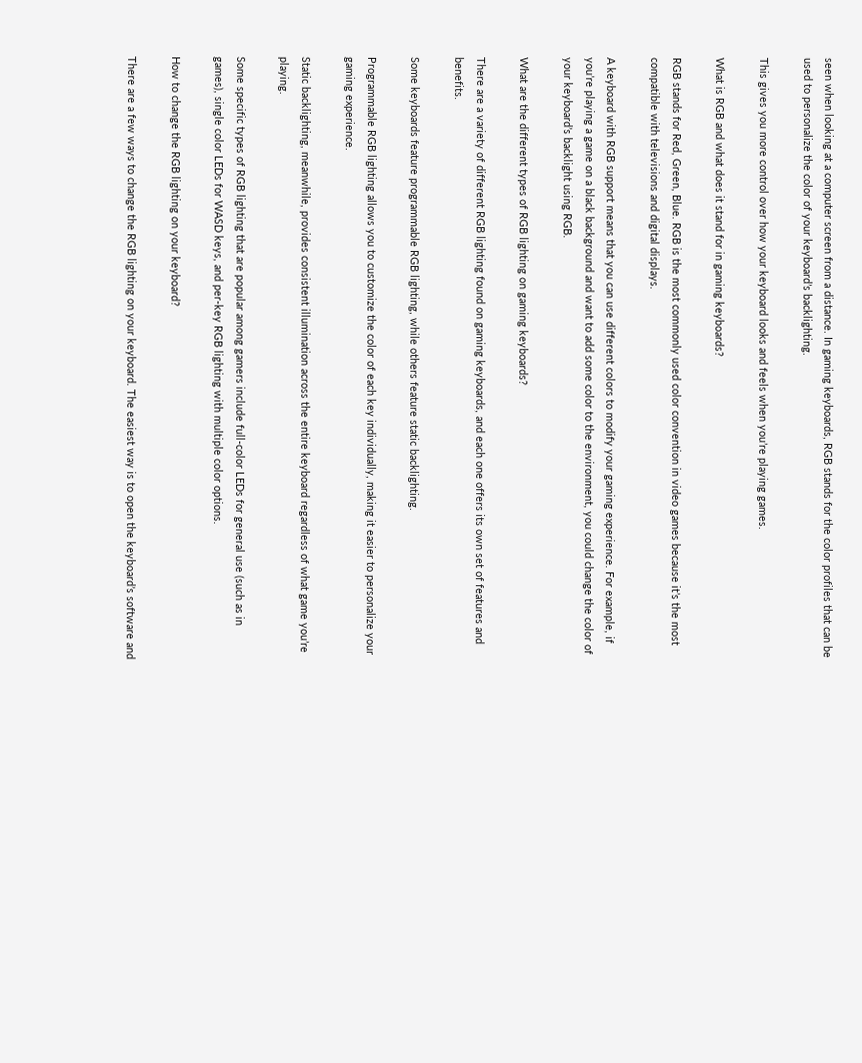seen when looking at a computer screen from a distance. In gaming keyboards, RGB stands for the color profiles that can be used to personalize the color of your keyboard’s backlighting.

This gives you more control over how your keyboard looks and feels when you’re playing games.

What is RGB and what does it stand for in gaming keyboards?

RGB stands for Red, Green, Blue. RGB is the most commonly used color convention in video games because it’s the most compatible with televisions and digital displays.

A keyboard with RGB support means that you can use different colors to modify your gaming experience. For example, if you’re playing a game on a black background and want to add some color to the environment, you could change the color of your keyboard’s backlight using RGB.

What are the different types of RGB lighting on gaming keyboards?

There are a variety of different RGB lighting found on gaming keyboards, and each one offers its own set of features and benefits.

Some keyboards feature programmable RGB lighting, while others feature static backlighting.

Programmable RGB lighting allows you to customize the color of each key individually, making it easier to personalize your gaming experience.

Static backlighting, meanwhile, provides consistent illumination across the entire keyboard regardless of what game you’re playing.

Some specific types of RGB lighting that are popular among gamers include full-color LEDs for general use (such as in games), single color LEDs for WASD keys, and per-key RGB lighting with multiple color options.

How to change the RGB lighting on your keyboard?

There are a few ways to change the RGB lighting on your keyboard. The easiest way is to open the keyboard’s software and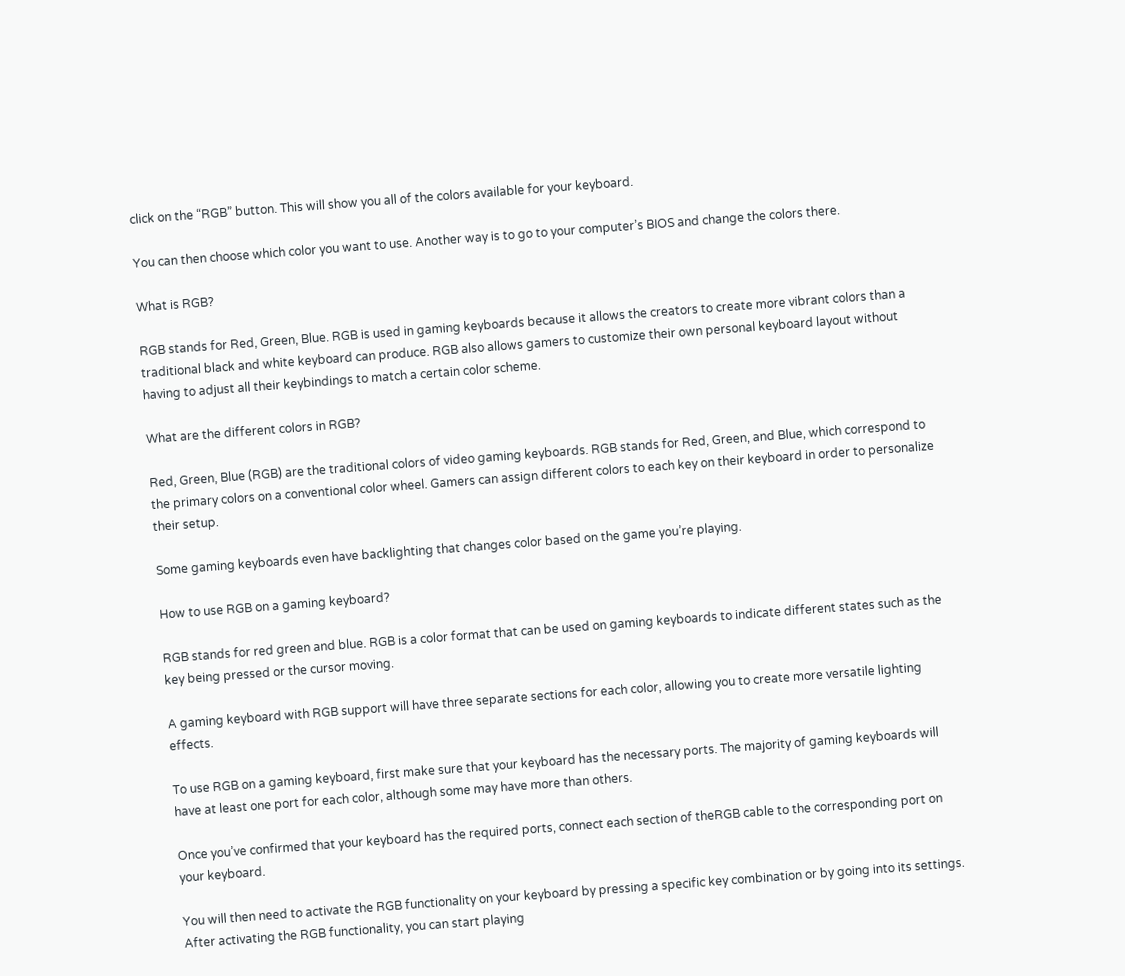click on the “RGB” button. This will show you all of the colors available for your keyboard.

You can then choose which color you want to use. Another way is to go to your computer’s BIOS and change the colors there.

What is RGB?

RGB stands for Red, Green, Blue. RGB is used in gaming keyboards because it allows the creators to create more vibrant colors than a traditional black and white keyboard can produce. RGB also allows gamers to customize their own personal keyboard layout without having to adjust all their keybindings to match a certain color scheme.

What are the different colors in RGB?

Red, Green, Blue (RGB) are the traditional colors of video gaming keyboards. RGB stands for Red, Green, and Blue, which correspond to the primary colors on a conventional color wheel. Gamers can assign different colors to each key on their keyboard in order to personalize their setup.

Some gaming keyboards even have backlighting that changes color based on the game you’re playing.

How to use RGB on a gaming keyboard?

RGB stands for red green and blue. RGB is a color format that can be used on gaming keyboards to indicate different states such as the key being pressed or the cursor moving.

A gaming keyboard with RGB support will have three separate sections for each color, allowing you to create more versatile lighting effects.

To use RGB on a gaming keyboard, first make sure that your keyboard has the necessary ports. The majority of gaming keyboards will have at least one port for each color, although some may have more than others.

Once you’ve confirmed that your keyboard has the required ports, connect each section of theRGB cable to the corresponding port on your keyboard.

You will then need to activate the RGB functionality on your keyboard by pressing a specific key combination or by going into its settings. After activating the RGB functionality, you can start playing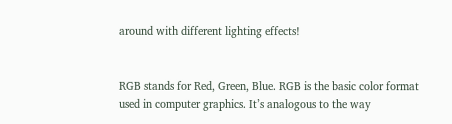around with different lighting effects!


RGB stands for Red, Green, Blue. RGB is the basic color format used in computer graphics. It’s analogous to the way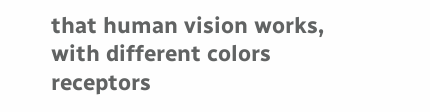that human vision works, with different colors receptors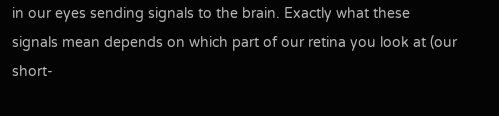in our eyes sending signals to the brain. Exactly what these signals mean depends on which part of our retina you look at (our short-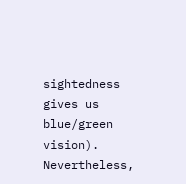sightedness gives us blue/green vision). Nevertheless,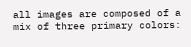all images are composed of a mix of three primary colors: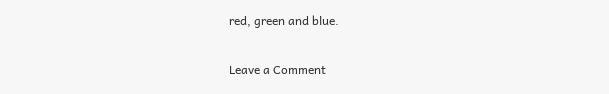red, green and blue.

Leave a Comment